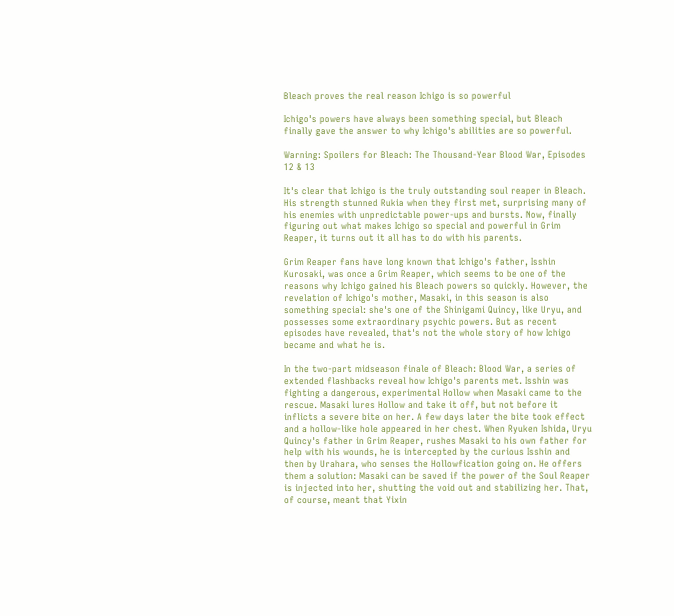Bleach proves the real reason Ichigo is so powerful

Ichigo's powers have always been something special, but Bleach finally gave the answer to why Ichigo's abilities are so powerful.

Warning: Spoilers for Bleach: The Thousand-Year Blood War, Episodes 12 & 13

It's clear that Ichigo is the truly outstanding soul reaper in Bleach. His strength stunned Rukia when they first met, surprising many of his enemies with unpredictable power-ups and bursts. Now, finally figuring out what makes Ichigo so special and powerful in Grim Reaper, it turns out it all has to do with his parents.

Grim Reaper fans have long known that Ichigo's father, Isshin Kurosaki, was once a Grim Reaper, which seems to be one of the reasons why Ichigo gained his Bleach powers so quickly. However, the revelation of Ichigo's mother, Masaki, in this season is also something special: she's one of the Shinigami Quincy, like Uryu, and possesses some extraordinary psychic powers. But as recent episodes have revealed, that's not the whole story of how Ichigo became and what he is.

In the two-part midseason finale of Bleach: Blood War, a series of extended flashbacks reveal how Ichigo's parents met. Isshin was fighting a dangerous, experimental Hollow when Masaki came to the rescue. Masaki lures Hollow and take it off, but not before it inflicts a severe bite on her. A few days later the bite took effect and a hollow-like hole appeared in her chest. When Ryuken Ishida, Uryu Quincy's father in Grim Reaper, rushes Masaki to his own father for help with his wounds, he is intercepted by the curious Isshin and then by Urahara, who senses the Hollowfication going on. He offers them a solution: Masaki can be saved if the power of the Soul Reaper is injected into her, shutting the void out and stabilizing her. That, of course, meant that Yixin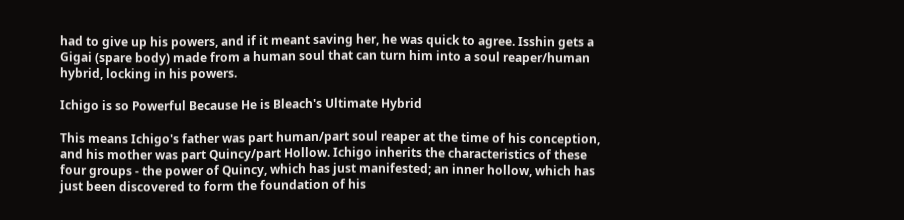had to give up his powers, and if it meant saving her, he was quick to agree. Isshin gets a Gigai (spare body) made from a human soul that can turn him into a soul reaper/human hybrid, locking in his powers.

Ichigo is so Powerful Because He is Bleach's Ultimate Hybrid

This means Ichigo's father was part human/part soul reaper at the time of his conception, and his mother was part Quincy/part Hollow. Ichigo inherits the characteristics of these four groups - the power of Quincy, which has just manifested; an inner hollow, which has just been discovered to form the foundation of his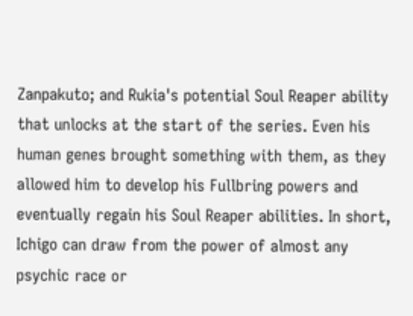Zanpakuto; and Rukia's potential Soul Reaper ability that unlocks at the start of the series. Even his human genes brought something with them, as they allowed him to develop his Fullbring powers and eventually regain his Soul Reaper abilities. In short, Ichigo can draw from the power of almost any psychic race or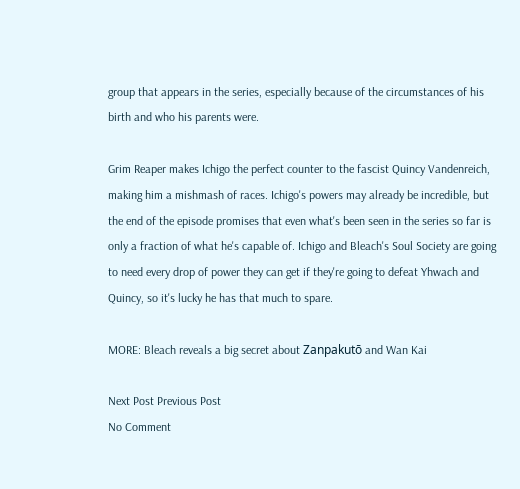group that appears in the series, especially because of the circumstances of his birth and who his parents were.

Grim Reaper makes Ichigo the perfect counter to the fascist Quincy Vandenreich, making him a mishmash of races. Ichigo's powers may already be incredible, but the end of the episode promises that even what's been seen in the series so far is only a fraction of what he's capable of. Ichigo and Bleach's Soul Society are going to need every drop of power they can get if they're going to defeat Yhwach and Quincy, so it's lucky he has that much to spare.

MORE: Bleach reveals a big secret about Zanpakutō and Wan Kai

Next Post Previous Post
No Comment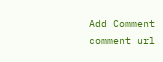Add Comment
comment url